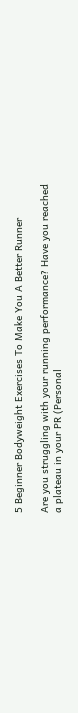5 Beginner Bodyweight Exercises To Make You A Better Runner

Are you struggling with your running performance? Have you reached a plateau in your PR (Personal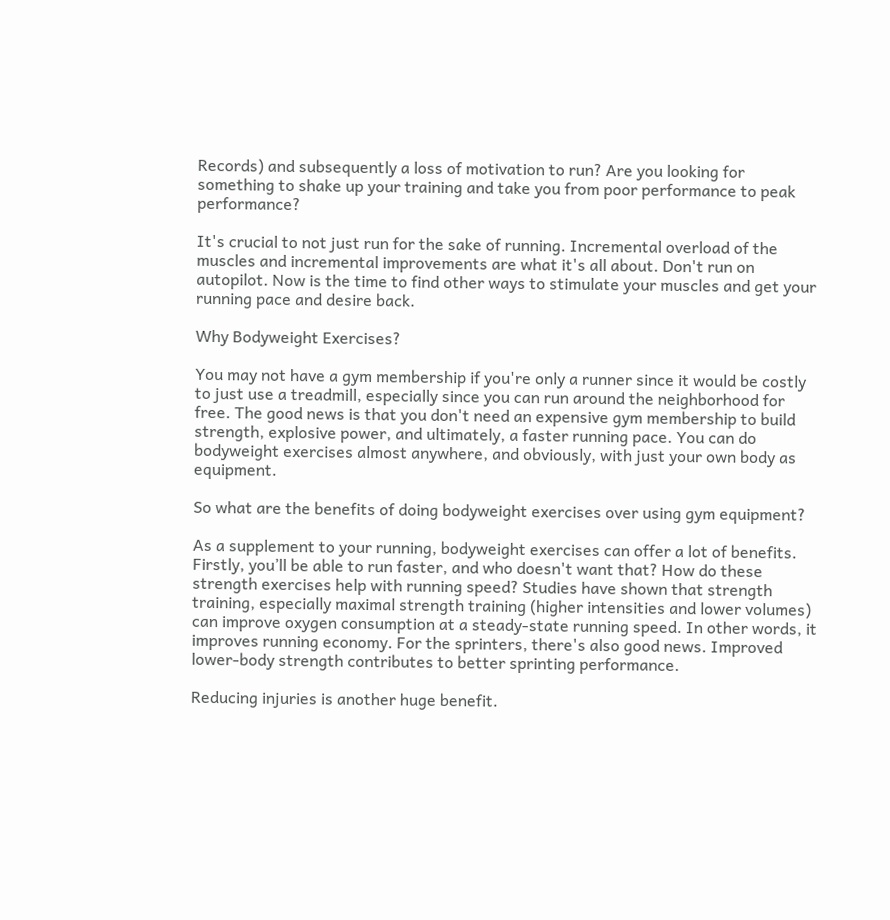Records) and subsequently a loss of motivation to run? Are you looking for something to shake up your training and take you from poor performance to peak performance?

It's crucial to not just run for the sake of running. Incremental overload of the muscles and incremental improvements are what it's all about. Don't run on autopilot. Now is the time to find other ways to stimulate your muscles and get your running pace and desire back.

Why Bodyweight Exercises?

You may not have a gym membership if you're only a runner since it would be costly to just use a treadmill, especially since you can run around the neighborhood for free. The good news is that you don't need an expensive gym membership to build strength, explosive power, and ultimately, a faster running pace. You can do bodyweight exercises almost anywhere, and obviously, with just your own body as equipment.

So what are the benefits of doing bodyweight exercises over using gym equipment?

As a supplement to your running, bodyweight exercises can offer a lot of benefits. Firstly, you’ll be able to run faster, and who doesn't want that? How do these strength exercises help with running speed? Studies have shown that strength training, especially maximal strength training (higher intensities and lower volumes) can improve oxygen consumption at a steady-state running speed. In other words, it improves running economy. For the sprinters, there's also good news. Improved lower-body strength contributes to better sprinting performance.

Reducing injuries is another huge benefit.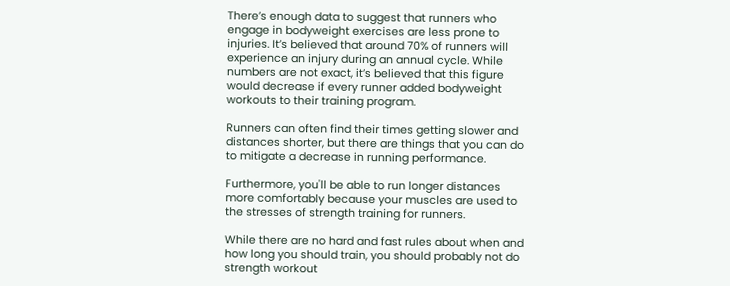There’s enough data to suggest that runners who engage in bodyweight exercises are less prone to injuries. It’s believed that around 70% of runners will experience an injury during an annual cycle. While numbers are not exact, it’s believed that this figure would decrease if every runner added bodyweight workouts to their training program.

Runners can often find their times getting slower and distances shorter, but there are things that you can do to mitigate a decrease in running performance.

Furthermore, you'll be able to run longer distances more comfortably because your muscles are used to the stresses of strength training for runners.

While there are no hard and fast rules about when and how long you should train, you should probably not do strength workout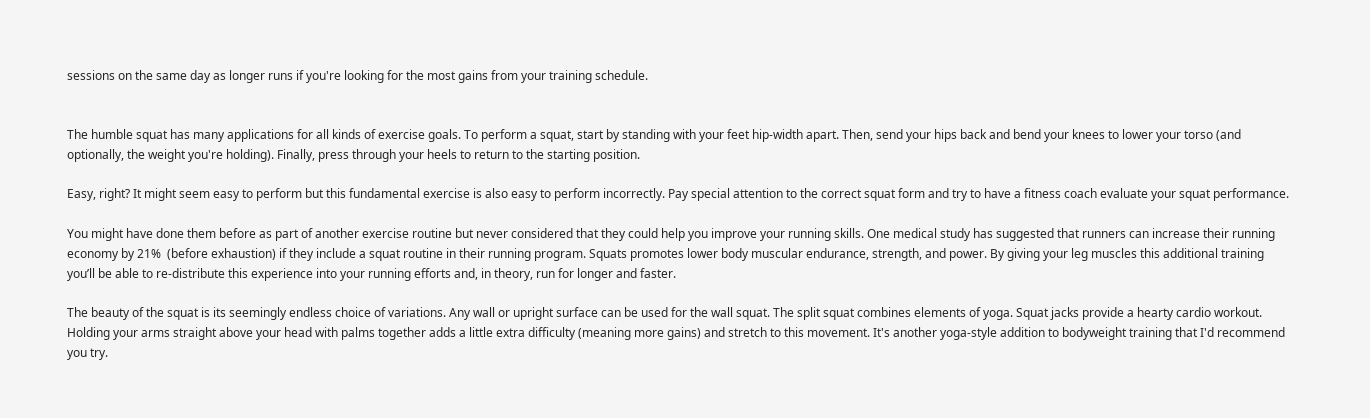sessions on the same day as longer runs if you're looking for the most gains from your training schedule.


The humble squat has many applications for all kinds of exercise goals. To perform a squat, start by standing with your feet hip-width apart. Then, send your hips back and bend your knees to lower your torso (and optionally, the weight you're holding). Finally, press through your heels to return to the starting position.

Easy, right? It might seem easy to perform but this fundamental exercise is also easy to perform incorrectly. Pay special attention to the correct squat form and try to have a fitness coach evaluate your squat performance.

You might have done them before as part of another exercise routine but never considered that they could help you improve your running skills. One medical study has suggested that runners can increase their running economy by 21%  (before exhaustion) if they include a squat routine in their running program. Squats promotes lower body muscular endurance, strength, and power. By giving your leg muscles this additional training you’ll be able to re-distribute this experience into your running efforts and, in theory, run for longer and faster.

The beauty of the squat is its seemingly endless choice of variations. Any wall or upright surface can be used for the wall squat. The split squat combines elements of yoga. Squat jacks provide a hearty cardio workout. Holding your arms straight above your head with palms together adds a little extra difficulty (meaning more gains) and stretch to this movement. It's another yoga-style addition to bodyweight training that I'd recommend you try.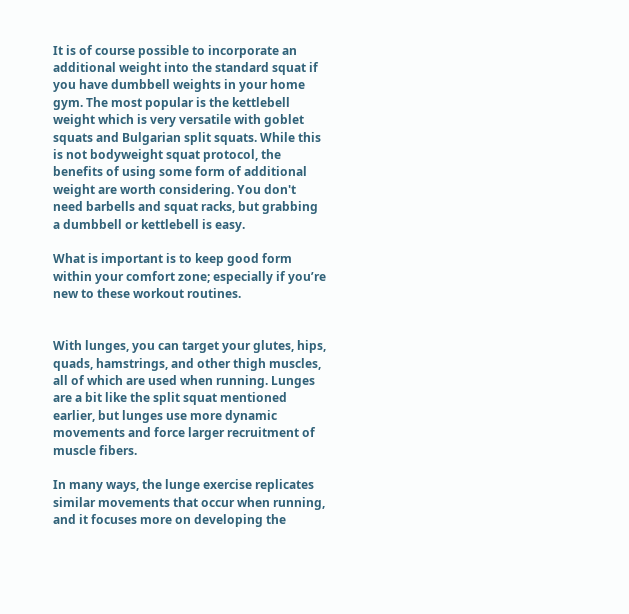It is of course possible to incorporate an additional weight into the standard squat if you have dumbbell weights in your home gym. The most popular is the kettlebell weight which is very versatile with goblet squats and Bulgarian split squats. While this is not bodyweight squat protocol, the benefits of using some form of additional weight are worth considering. You don't need barbells and squat racks, but grabbing a dumbbell or kettlebell is easy.

What is important is to keep good form within your comfort zone; especially if you’re new to these workout routines.


With lunges, you can target your glutes, hips, quads, hamstrings, and other thigh muscles, all of which are used when running. Lunges are a bit like the split squat mentioned earlier, but lunges use more dynamic movements and force larger recruitment of muscle fibers.

In many ways, the lunge exercise replicates similar movements that occur when running, and it focuses more on developing the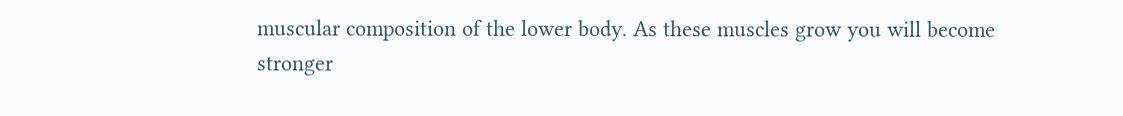muscular composition of the lower body. As these muscles grow you will become stronger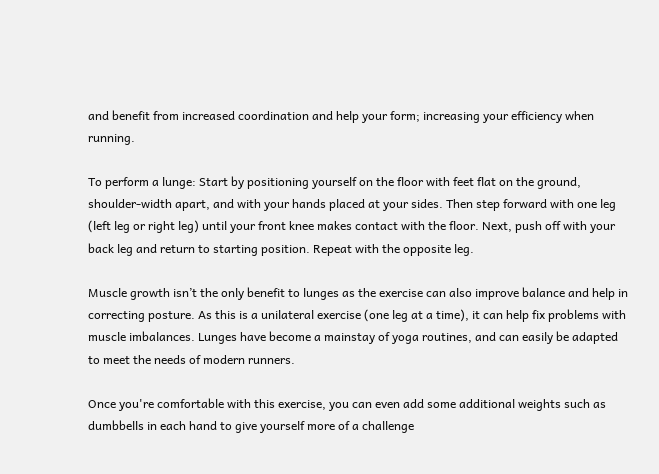and benefit from increased coordination and help your form; increasing your efficiency when running.

To perform a lunge: Start by positioning yourself on the floor with feet flat on the ground, shoulder-width apart, and with your hands placed at your sides. Then step forward with one leg (left leg or right leg) until your front knee makes contact with the floor. Next, push off with your back leg and return to starting position. Repeat with the opposite leg.

Muscle growth isn’t the only benefit to lunges as the exercise can also improve balance and help in correcting posture. As this is a unilateral exercise (one leg at a time), it can help fix problems with muscle imbalances. Lunges have become a mainstay of yoga routines, and can easily be adapted to meet the needs of modern runners.

Once you're comfortable with this exercise, you can even add some additional weights such as dumbbells in each hand to give yourself more of a challenge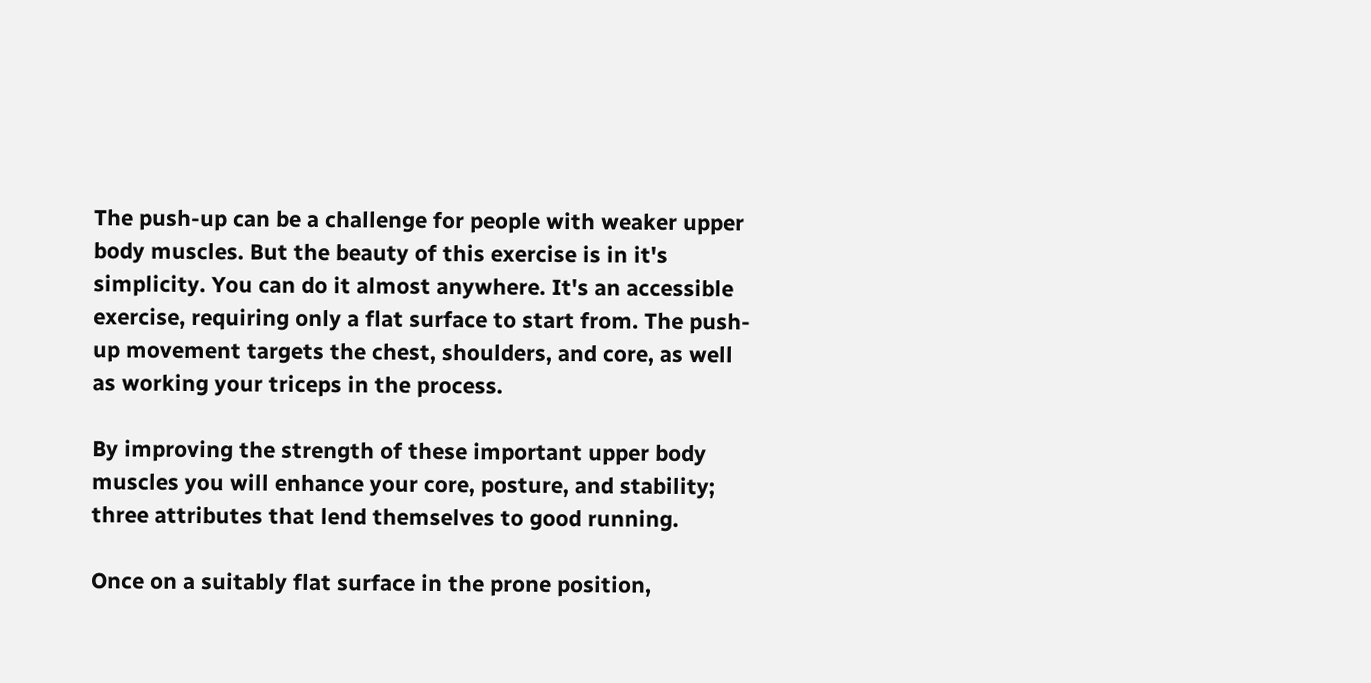The push-up can be a challenge for people with weaker upper body muscles. But the beauty of this exercise is in it's simplicity. You can do it almost anywhere. It's an accessible exercise, requiring only a flat surface to start from. The push-up movement targets the chest, shoulders, and core, as well as working your triceps in the process.

By improving the strength of these important upper body muscles you will enhance your core, posture, and stability; three attributes that lend themselves to good running.

Once on a suitably flat surface in the prone position,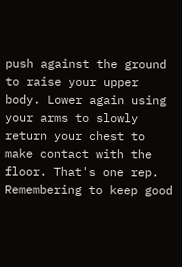push against the ground to raise your upper body. Lower again using your arms to slowly return your chest to make contact with the floor. That's one rep. Remembering to keep good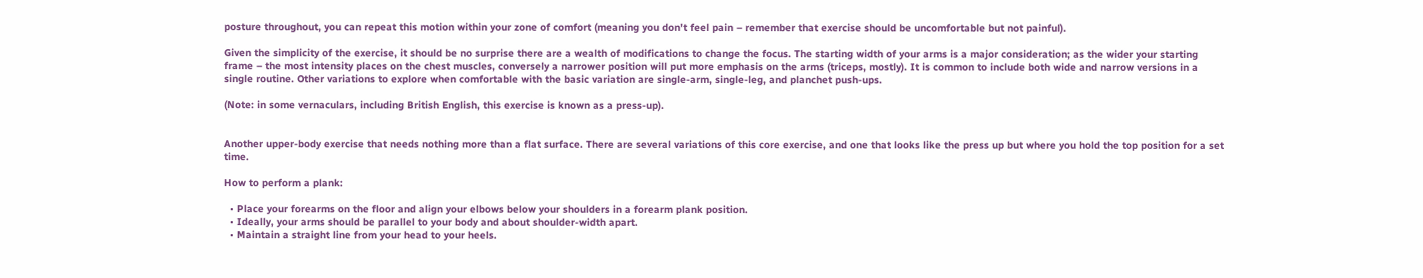posture throughout, you can repeat this motion within your zone of comfort (meaning you don't feel pain – remember that exercise should be uncomfortable but not painful).

Given the simplicity of the exercise, it should be no surprise there are a wealth of modifications to change the focus. The starting width of your arms is a major consideration; as the wider your starting frame – the most intensity places on the chest muscles, conversely a narrower position will put more emphasis on the arms (triceps, mostly). It is common to include both wide and narrow versions in a single routine. Other variations to explore when comfortable with the basic variation are single-arm, single-leg, and planchet push-ups.

(Note: in some vernaculars, including British English, this exercise is known as a press-up).


Another upper-body exercise that needs nothing more than a flat surface. There are several variations of this core exercise, and one that looks like the press up but where you hold the top position for a set time.

How to perform a plank:

  • Place your forearms on the floor and align your elbows below your shoulders in a forearm plank position.
  • Ideally, your arms should be parallel to your body and about shoulder-width apart.
  • Maintain a straight line from your head to your heels.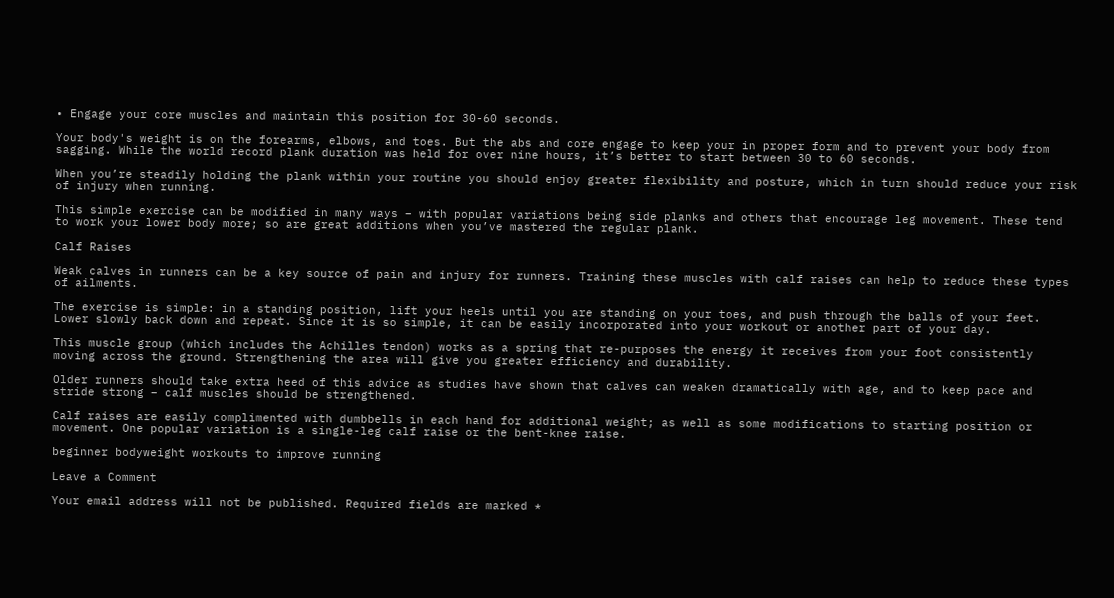• Engage your core muscles and maintain this position for 30-60 seconds.

Your body's weight is on the forearms, elbows, and toes. But the abs and core engage to keep your in proper form and to prevent your body from sagging. While the world record plank duration was held for over nine hours, it’s better to start between 30 to 60 seconds.

When you’re steadily holding the plank within your routine you should enjoy greater flexibility and posture, which in turn should reduce your risk of injury when running.

This simple exercise can be modified in many ways – with popular variations being side planks and others that encourage leg movement. These tend to work your lower body more; so are great additions when you’ve mastered the regular plank.

Calf Raises

Weak calves in runners can be a key source of pain and injury for runners. Training these muscles with calf raises can help to reduce these types of ailments.

The exercise is simple: in a standing position, lift your heels until you are standing on your toes, and push through the balls of your feet. Lower slowly back down and repeat. Since it is so simple, it can be easily incorporated into your workout or another part of your day.

This muscle group (which includes the Achilles tendon) works as a spring that re-purposes the energy it receives from your foot consistently moving across the ground. Strengthening the area will give you greater efficiency and durability.

Older runners should take extra heed of this advice as studies have shown that calves can weaken dramatically with age, and to keep pace and stride strong – calf muscles should be strengthened.

Calf raises are easily complimented with dumbbells in each hand for additional weight; as well as some modifications to starting position or movement. One popular variation is a single-leg calf raise or the bent-knee raise.

beginner bodyweight workouts to improve running

Leave a Comment

Your email address will not be published. Required fields are marked *